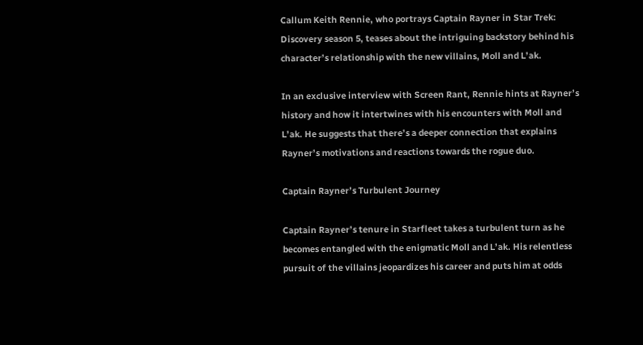Callum Keith Rennie, who portrays Captain Rayner in Star Trek: Discovery season 5, teases about the intriguing backstory behind his character’s relationship with the new villains, Moll and L’ak.

In an exclusive interview with Screen Rant, Rennie hints at Rayner’s history and how it intertwines with his encounters with Moll and L’ak. He suggests that there’s a deeper connection that explains Rayner’s motivations and reactions towards the rogue duo.

Captain Rayner’s Turbulent Journey

Captain Rayner’s tenure in Starfleet takes a turbulent turn as he becomes entangled with the enigmatic Moll and L’ak. His relentless pursuit of the villains jeopardizes his career and puts him at odds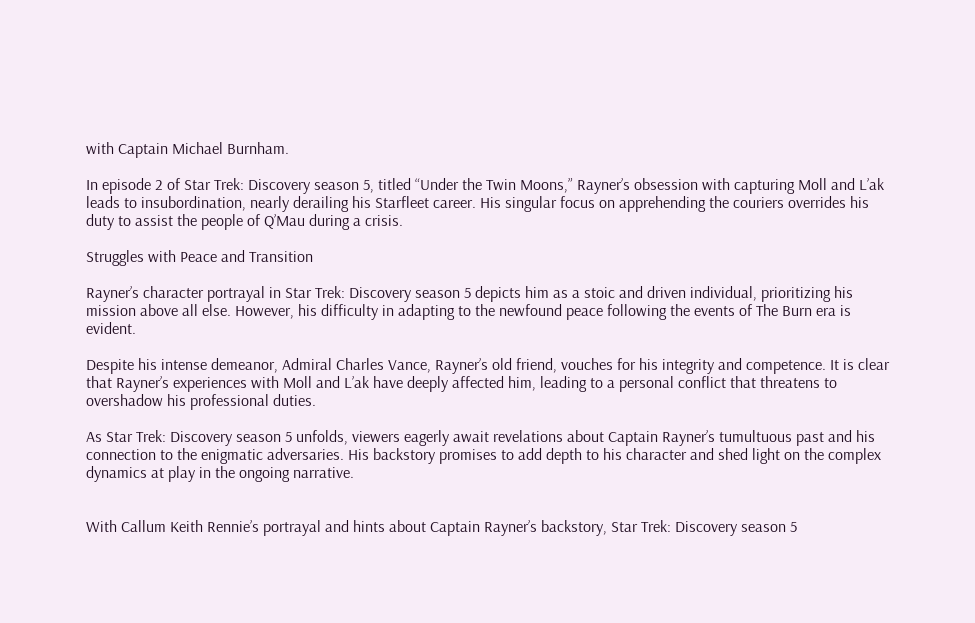with Captain Michael Burnham.

In episode 2 of Star Trek: Discovery season 5, titled “Under the Twin Moons,” Rayner’s obsession with capturing Moll and L’ak leads to insubordination, nearly derailing his Starfleet career. His singular focus on apprehending the couriers overrides his duty to assist the people of Q’Mau during a crisis.

Struggles with Peace and Transition

Rayner’s character portrayal in Star Trek: Discovery season 5 depicts him as a stoic and driven individual, prioritizing his mission above all else. However, his difficulty in adapting to the newfound peace following the events of The Burn era is evident.

Despite his intense demeanor, Admiral Charles Vance, Rayner’s old friend, vouches for his integrity and competence. It is clear that Rayner’s experiences with Moll and L’ak have deeply affected him, leading to a personal conflict that threatens to overshadow his professional duties.

As Star Trek: Discovery season 5 unfolds, viewers eagerly await revelations about Captain Rayner’s tumultuous past and his connection to the enigmatic adversaries. His backstory promises to add depth to his character and shed light on the complex dynamics at play in the ongoing narrative.


With Callum Keith Rennie’s portrayal and hints about Captain Rayner’s backstory, Star Trek: Discovery season 5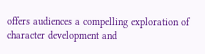offers audiences a compelling exploration of character development and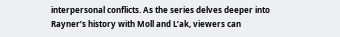interpersonal conflicts. As the series delves deeper into Rayner’s history with Moll and L’ak, viewers can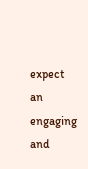expect an engaging and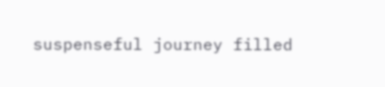suspenseful journey filled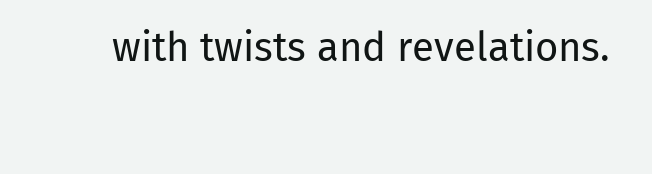with twists and revelations.